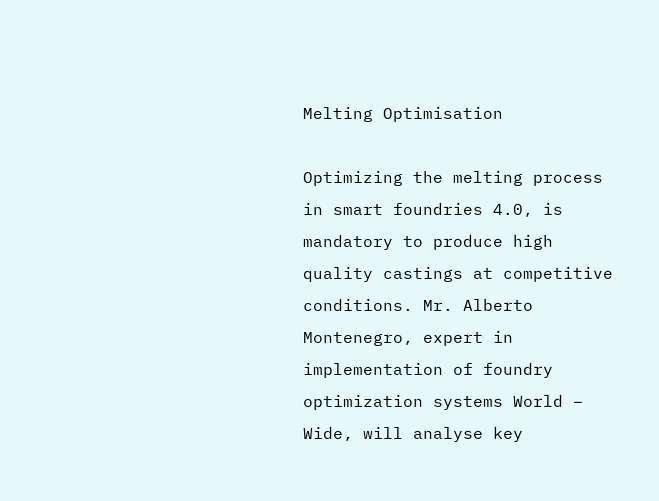Melting Optimisation

Optimizing the melting process in smart foundries 4.0, is mandatory to produce high quality castings at competitive conditions. Mr. Alberto Montenegro, expert in implementation of foundry optimization systems World – Wide, will analyse key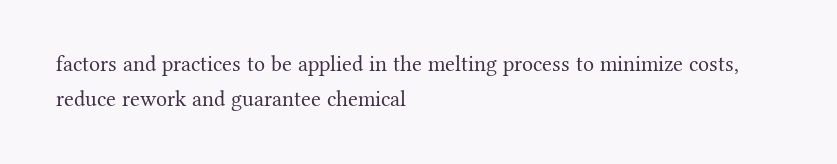factors and practices to be applied in the melting process to minimize costs, reduce rework and guarantee chemical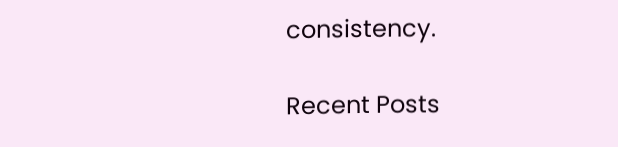consistency.

Recent Posts